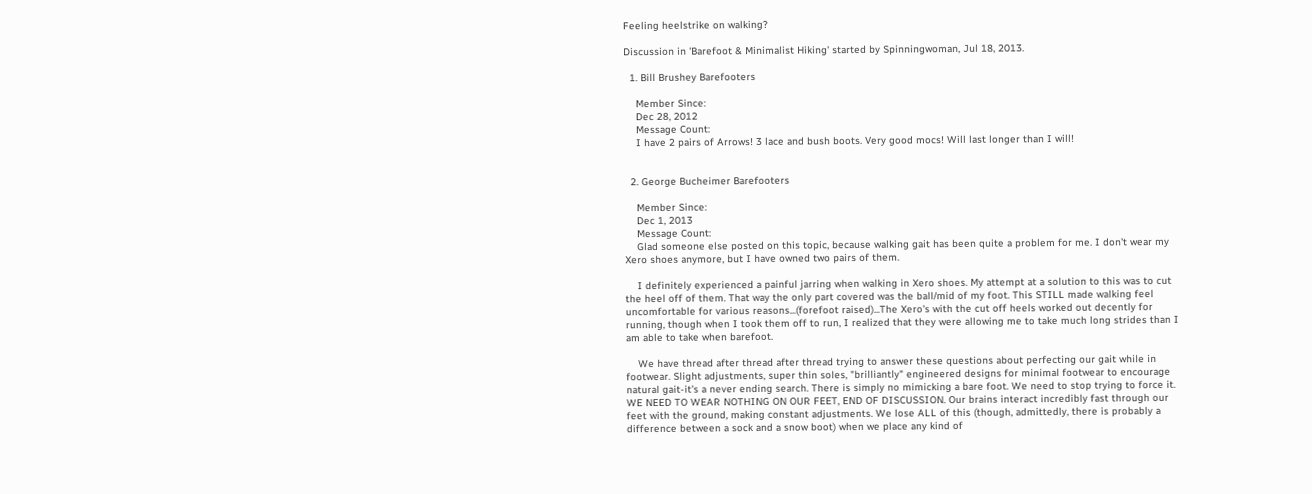Feeling heelstrike on walking?

Discussion in 'Barefoot & Minimalist Hiking' started by Spinningwoman, Jul 18, 2013.

  1. Bill Brushey Barefooters

    Member Since:
    Dec 28, 2012
    Message Count:
    I have 2 pairs of Arrows! 3 lace and bush boots. Very good mocs! Will last longer than I will!


  2. George Bucheimer Barefooters

    Member Since:
    Dec 1, 2013
    Message Count:
    Glad someone else posted on this topic, because walking gait has been quite a problem for me. I don't wear my Xero shoes anymore, but I have owned two pairs of them.

    I definitely experienced a painful jarring when walking in Xero shoes. My attempt at a solution to this was to cut the heel off of them. That way the only part covered was the ball/mid of my foot. This STILL made walking feel uncomfortable for various reasons...(forefoot raised)...The Xero's with the cut off heels worked out decently for running, though when I took them off to run, I realized that they were allowing me to take much long strides than I am able to take when barefoot.

    We have thread after thread after thread trying to answer these questions about perfecting our gait while in footwear. Slight adjustments, super thin soles, "brilliantly" engineered designs for minimal footwear to encourage natural gait-it's a never ending search. There is simply no mimicking a bare foot. We need to stop trying to force it. WE NEED TO WEAR NOTHING ON OUR FEET, END OF DISCUSSION. Our brains interact incredibly fast through our feet with the ground, making constant adjustments. We lose ALL of this (though, admittedly, there is probably a difference between a sock and a snow boot) when we place any kind of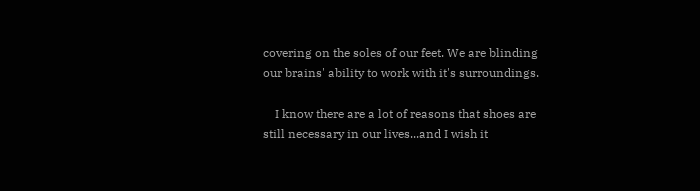covering on the soles of our feet. We are blinding our brains' ability to work with it's surroundings.

    I know there are a lot of reasons that shoes are still necessary in our lives...and I wish it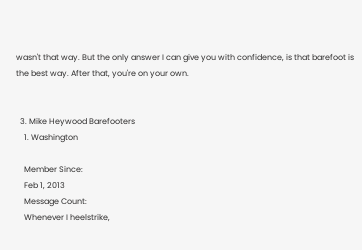wasn't that way. But the only answer I can give you with confidence, is that barefoot is the best way. After that, you're on your own.


  3. Mike Heywood Barefooters
    1. Washington

    Member Since:
    Feb 1, 2013
    Message Count:
    Whenever I heelstrike,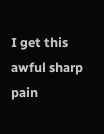I get this awful sharp pain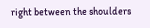right between the shoulders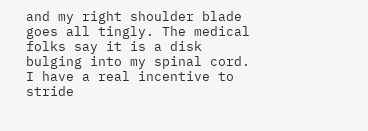and my right shoulder blade goes all tingly. The medical folks say it is a disk bulging into my spinal cord. I have a real incentive to stride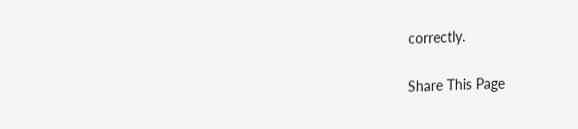correctly.

Share This Page